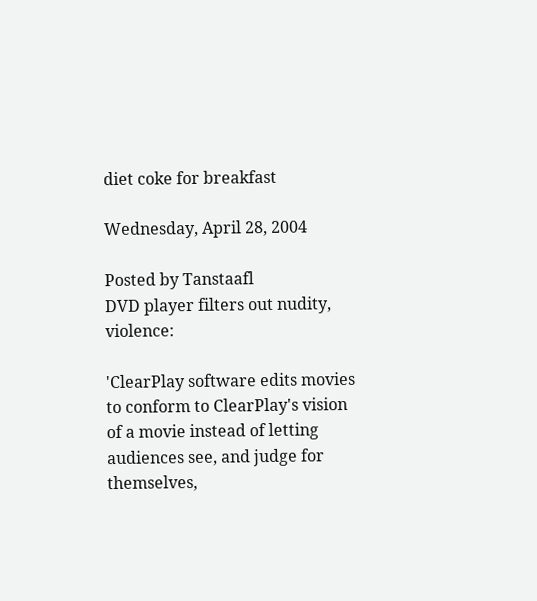diet coke for breakfast

Wednesday, April 28, 2004

Posted by Tanstaafl
DVD player filters out nudity, violence:

'ClearPlay software edits movies to conform to ClearPlay's vision of a movie instead of letting audiences see, and judge for themselves,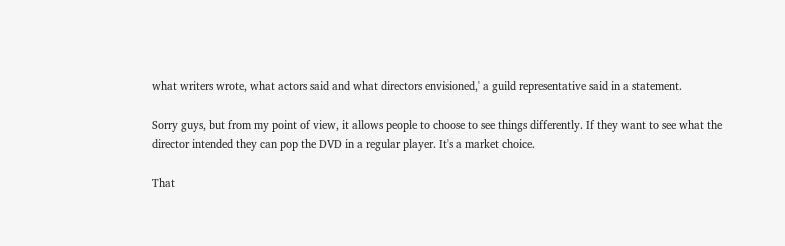what writers wrote, what actors said and what directors envisioned,' a guild representative said in a statement.

Sorry guys, but from my point of view, it allows people to choose to see things differently. If they want to see what the director intended they can pop the DVD in a regular player. It's a market choice.

That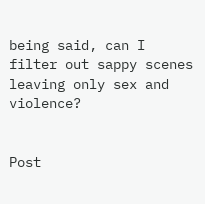being said, can I filter out sappy scenes leaving only sex and violence?


Post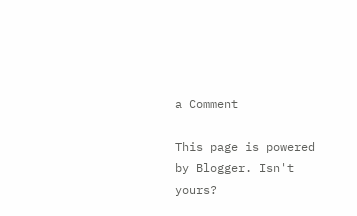a Comment

This page is powered by Blogger. Isn't yours?